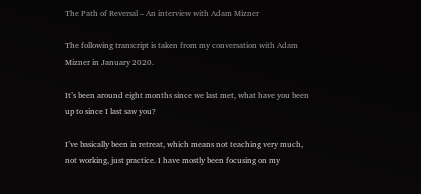The Path of Reversal – An interview with Adam Mizner

The following transcript is taken from my conversation with Adam Mizner in January 2020.

It’s been around eight months since we last met, what have you been up to since I last saw you?

I’ve basically been in retreat, which means not teaching very much, not working, just practice. I have mostly been focusing on my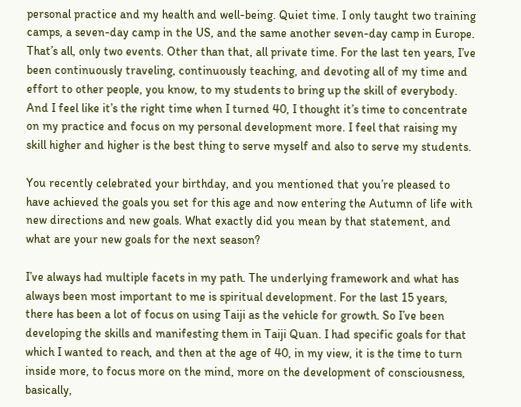personal practice and my health and well-being. Quiet time. I only taught two training camps, a seven-day camp in the US, and the same another seven-day camp in Europe. That’s all, only two events. Other than that, all private time. For the last ten years, I’ve been continuously traveling, continuously teaching, and devoting all of my time and effort to other people, you know, to my students to bring up the skill of everybody. And I feel like it’s the right time when I turned 40, I thought it’s time to concentrate on my practice and focus on my personal development more. I feel that raising my skill higher and higher is the best thing to serve myself and also to serve my students.

You recently celebrated your birthday, and you mentioned that you’re pleased to have achieved the goals you set for this age and now entering the Autumn of life with new directions and new goals. What exactly did you mean by that statement, and what are your new goals for the next season?

I’ve always had multiple facets in my path. The underlying framework and what has always been most important to me is spiritual development. For the last 15 years, there has been a lot of focus on using Taiji as the vehicle for growth. So I’ve been developing the skills and manifesting them in Taiji Quan. I had specific goals for that which I wanted to reach, and then at the age of 40, in my view, it is the time to turn inside more, to focus more on the mind, more on the development of consciousness, basically,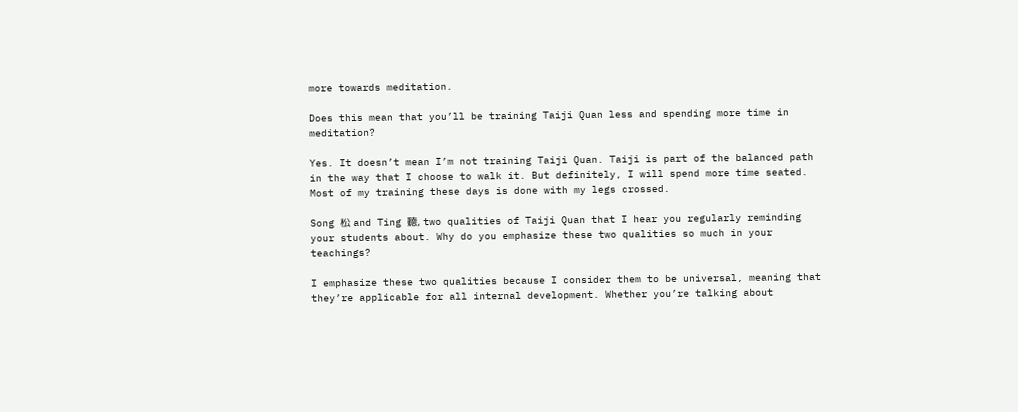more towards meditation.

Does this mean that you’ll be training Taiji Quan less and spending more time in meditation?

Yes. It doesn’t mean I’m not training Taiji Quan. Taiji is part of the balanced path in the way that I choose to walk it. But definitely, I will spend more time seated. Most of my training these days is done with my legs crossed.

Song 松 and Ting 聽, two qualities of Taiji Quan that I hear you regularly reminding your students about. Why do you emphasize these two qualities so much in your teachings?

I emphasize these two qualities because I consider them to be universal, meaning that they’re applicable for all internal development. Whether you’re talking about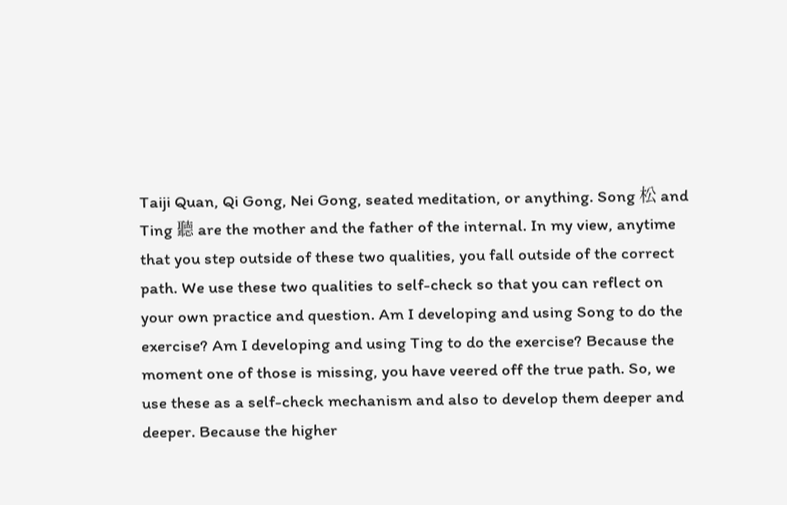Taiji Quan, Qi Gong, Nei Gong, seated meditation, or anything. Song 松 and Ting 聽 are the mother and the father of the internal. In my view, anytime that you step outside of these two qualities, you fall outside of the correct path. We use these two qualities to self-check so that you can reflect on your own practice and question. Am I developing and using Song to do the exercise? Am I developing and using Ting to do the exercise? Because the moment one of those is missing, you have veered off the true path. So, we use these as a self-check mechanism and also to develop them deeper and deeper. Because the higher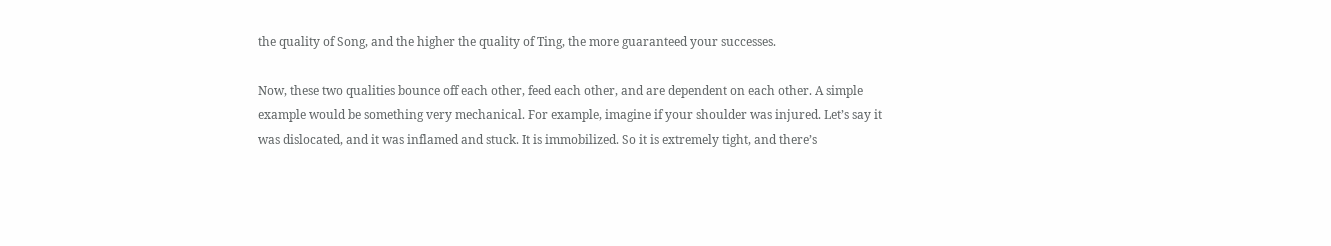the quality of Song, and the higher the quality of Ting, the more guaranteed your successes.

Now, these two qualities bounce off each other, feed each other, and are dependent on each other. A simple example would be something very mechanical. For example, imagine if your shoulder was injured. Let’s say it was dislocated, and it was inflamed and stuck. It is immobilized. So it is extremely tight, and there’s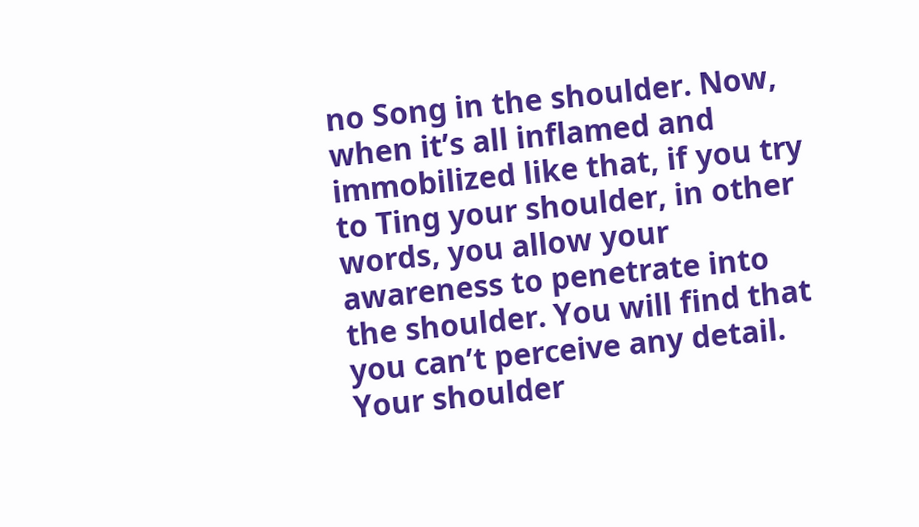no Song in the shoulder. Now, when it’s all inflamed and immobilized like that, if you try to Ting your shoulder, in other words, you allow your awareness to penetrate into the shoulder. You will find that you can’t perceive any detail. Your shoulder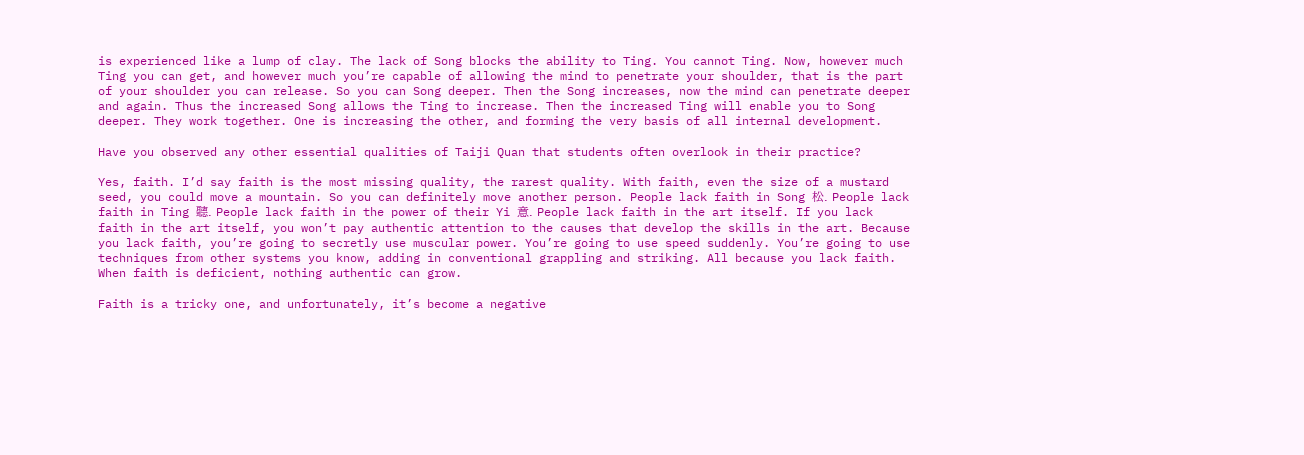is experienced like a lump of clay. The lack of Song blocks the ability to Ting. You cannot Ting. Now, however much Ting you can get, and however much you’re capable of allowing the mind to penetrate your shoulder, that is the part of your shoulder you can release. So you can Song deeper. Then the Song increases, now the mind can penetrate deeper and again. Thus the increased Song allows the Ting to increase. Then the increased Ting will enable you to Song deeper. They work together. One is increasing the other, and forming the very basis of all internal development.

Have you observed any other essential qualities of Taiji Quan that students often overlook in their practice?

Yes, faith. I’d say faith is the most missing quality, the rarest quality. With faith, even the size of a mustard seed, you could move a mountain. So you can definitely move another person. People lack faith in Song 松. People lack faith in Ting 聽. People lack faith in the power of their Yi 意. People lack faith in the art itself. If you lack faith in the art itself, you won’t pay authentic attention to the causes that develop the skills in the art. Because you lack faith, you’re going to secretly use muscular power. You’re going to use speed suddenly. You’re going to use techniques from other systems you know, adding in conventional grappling and striking. All because you lack faith. When faith is deficient, nothing authentic can grow.

Faith is a tricky one, and unfortunately, it’s become a negative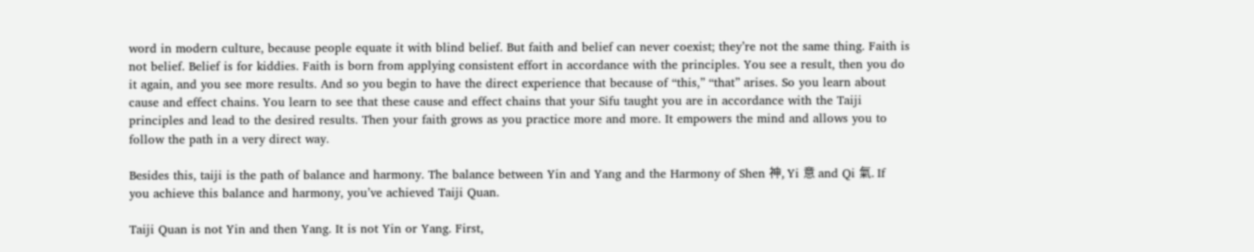word in modern culture, because people equate it with blind belief. But faith and belief can never coexist; they’re not the same thing. Faith is not belief. Belief is for kiddies. Faith is born from applying consistent effort in accordance with the principles. You see a result, then you do it again, and you see more results. And so you begin to have the direct experience that because of “this,” “that” arises. So you learn about cause and effect chains. You learn to see that these cause and effect chains that your Sifu taught you are in accordance with the Taiji principles and lead to the desired results. Then your faith grows as you practice more and more. It empowers the mind and allows you to follow the path in a very direct way.

Besides this, taiji is the path of balance and harmony. The balance between Yin and Yang and the Harmony of Shen 神, Yi 意 and Qi 氣. If you achieve this balance and harmony, you’ve achieved Taiji Quan.

Taiji Quan is not Yin and then Yang. It is not Yin or Yang. First,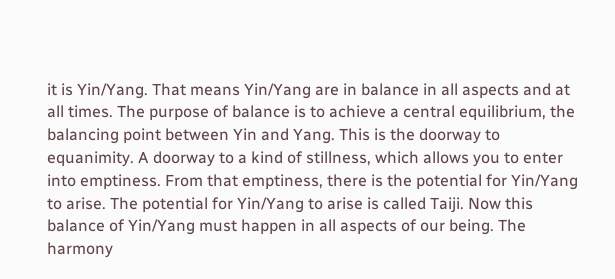it is Yin/Yang. That means Yin/Yang are in balance in all aspects and at all times. The purpose of balance is to achieve a central equilibrium, the balancing point between Yin and Yang. This is the doorway to equanimity. A doorway to a kind of stillness, which allows you to enter into emptiness. From that emptiness, there is the potential for Yin/Yang to arise. The potential for Yin/Yang to arise is called Taiji. Now this balance of Yin/Yang must happen in all aspects of our being. The harmony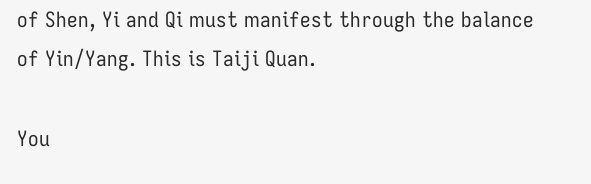of Shen, Yi and Qi must manifest through the balance of Yin/Yang. This is Taiji Quan.

You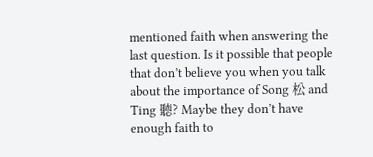mentioned faith when answering the last question. Is it possible that people that don’t believe you when you talk about the importance of Song 松 and Ting 聽? Maybe they don’t have enough faith to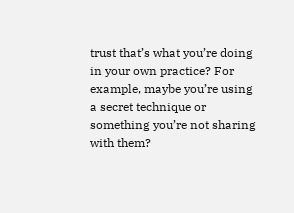trust that’s what you’re doing in your own practice? For example, maybe you’re using a secret technique or something you’re not sharing with them?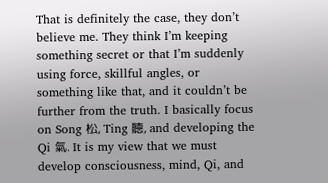That is definitely the case, they don’t believe me. They think I’m keeping something secret or that I’m suddenly using force, skillful angles, or something like that, and it couldn’t be further from the truth. I basically focus on Song 松, Ting 聽, and developing the Qi 氣. It is my view that we must develop consciousness, mind, Qi, and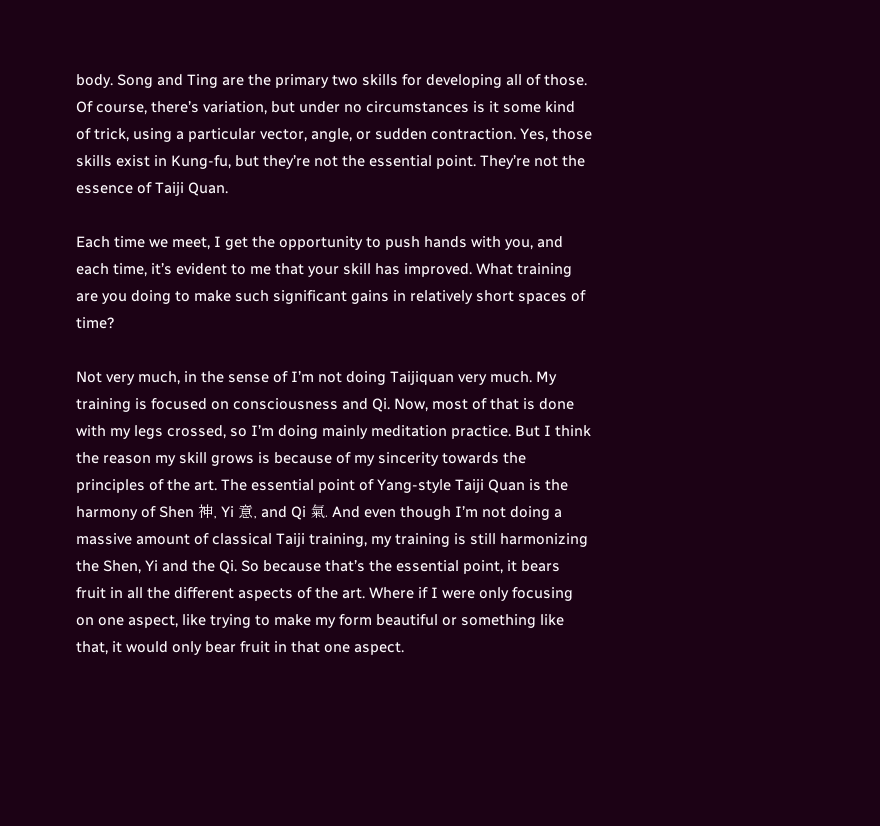body. Song and Ting are the primary two skills for developing all of those. Of course, there’s variation, but under no circumstances is it some kind of trick, using a particular vector, angle, or sudden contraction. Yes, those skills exist in Kung-fu, but they’re not the essential point. They’re not the essence of Taiji Quan.

Each time we meet, I get the opportunity to push hands with you, and each time, it’s evident to me that your skill has improved. What training are you doing to make such significant gains in relatively short spaces of time?

Not very much, in the sense of I’m not doing Taijiquan very much. My training is focused on consciousness and Qi. Now, most of that is done with my legs crossed, so I’m doing mainly meditation practice. But I think the reason my skill grows is because of my sincerity towards the principles of the art. The essential point of Yang-style Taiji Quan is the harmony of Shen 神, Yi 意, and Qi 氣. And even though I’m not doing a massive amount of classical Taiji training, my training is still harmonizing the Shen, Yi and the Qi. So because that’s the essential point, it bears fruit in all the different aspects of the art. Where if I were only focusing on one aspect, like trying to make my form beautiful or something like that, it would only bear fruit in that one aspect.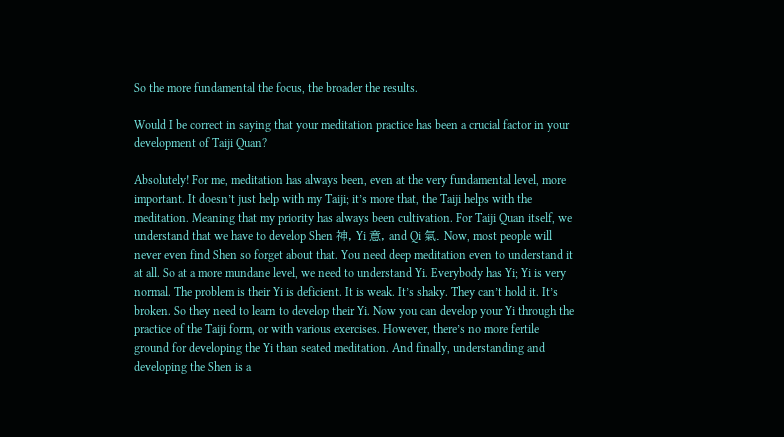So the more fundamental the focus, the broader the results.

Would I be correct in saying that your meditation practice has been a crucial factor in your development of Taiji Quan?

Absolutely! For me, meditation has always been, even at the very fundamental level, more important. It doesn’t just help with my Taiji; it’s more that, the Taiji helps with the meditation. Meaning that my priority has always been cultivation. For Taiji Quan itself, we understand that we have to develop Shen 神, Yi 意, and Qi 氣. Now, most people will never even find Shen so forget about that. You need deep meditation even to understand it at all. So at a more mundane level, we need to understand Yi. Everybody has Yi; Yi is very normal. The problem is their Yi is deficient. It is weak. It’s shaky. They can’t hold it. It’s broken. So they need to learn to develop their Yi. Now you can develop your Yi through the practice of the Taiji form, or with various exercises. However, there’s no more fertile ground for developing the Yi than seated meditation. And finally, understanding and developing the Shen is a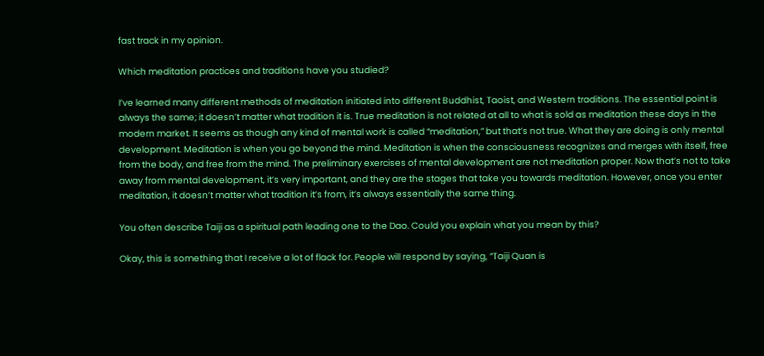fast track in my opinion.

Which meditation practices and traditions have you studied?

I’ve learned many different methods of meditation initiated into different Buddhist, Taoist, and Western traditions. The essential point is always the same; it doesn’t matter what tradition it is. True meditation is not related at all to what is sold as meditation these days in the modern market. It seems as though any kind of mental work is called “meditation,” but that’s not true. What they are doing is only mental development. Meditation is when you go beyond the mind. Meditation is when the consciousness recognizes and merges with itself, free from the body, and free from the mind. The preliminary exercises of mental development are not meditation proper. Now that’s not to take away from mental development, it’s very important, and they are the stages that take you towards meditation. However, once you enter meditation, it doesn’t matter what tradition it’s from, it’s always essentially the same thing.

You often describe Taiji as a spiritual path leading one to the Dao. Could you explain what you mean by this?

Okay, this is something that I receive a lot of flack for. People will respond by saying, “Taiji Quan is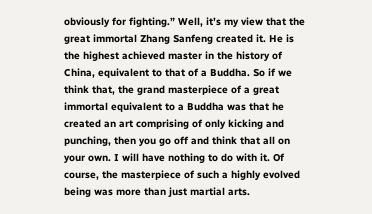obviously for fighting.” Well, it’s my view that the great immortal Zhang Sanfeng created it. He is the highest achieved master in the history of China, equivalent to that of a Buddha. So if we think that, the grand masterpiece of a great immortal equivalent to a Buddha was that he created an art comprising of only kicking and punching, then you go off and think that all on your own. I will have nothing to do with it. Of course, the masterpiece of such a highly evolved being was more than just martial arts.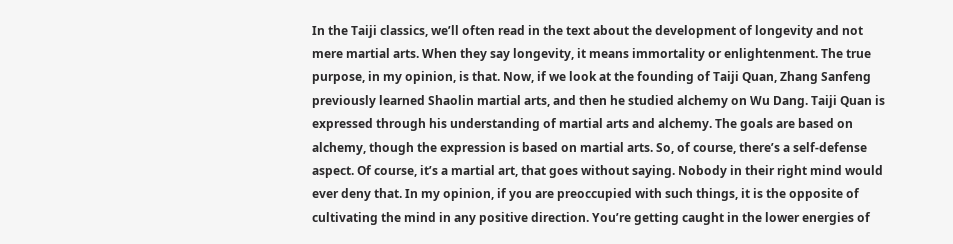In the Taiji classics, we’ll often read in the text about the development of longevity and not mere martial arts. When they say longevity, it means immortality or enlightenment. The true purpose, in my opinion, is that. Now, if we look at the founding of Taiji Quan, Zhang Sanfeng previously learned Shaolin martial arts, and then he studied alchemy on Wu Dang. Taiji Quan is expressed through his understanding of martial arts and alchemy. The goals are based on alchemy, though the expression is based on martial arts. So, of course, there’s a self-defense aspect. Of course, it’s a martial art, that goes without saying. Nobody in their right mind would ever deny that. In my opinion, if you are preoccupied with such things, it is the opposite of cultivating the mind in any positive direction. You’re getting caught in the lower energies of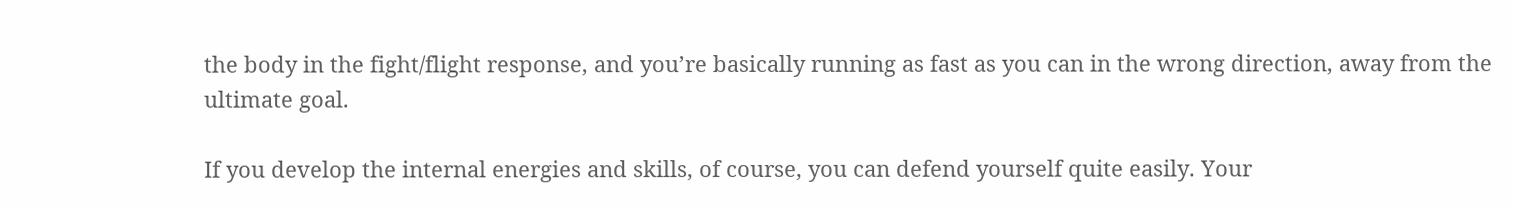the body in the fight/flight response, and you’re basically running as fast as you can in the wrong direction, away from the ultimate goal.

If you develop the internal energies and skills, of course, you can defend yourself quite easily. Your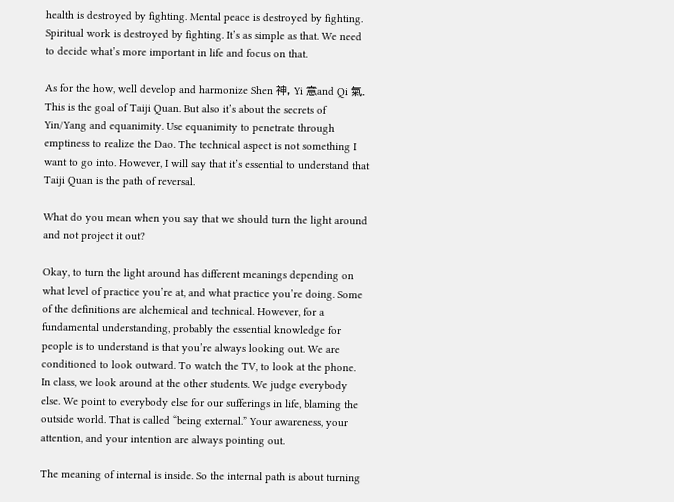health is destroyed by fighting. Mental peace is destroyed by fighting. Spiritual work is destroyed by fighting. It’s as simple as that. We need to decide what’s more important in life and focus on that.

As for the how, well develop and harmonize Shen 神, Yi 意and Qi 氣. This is the goal of Taiji Quan. But also it’s about the secrets of Yin/Yang and equanimity. Use equanimity to penetrate through emptiness to realize the Dao. The technical aspect is not something I want to go into. However, I will say that it’s essential to understand that Taiji Quan is the path of reversal.

What do you mean when you say that we should turn the light around and not project it out?

Okay, to turn the light around has different meanings depending on what level of practice you’re at, and what practice you’re doing. Some of the definitions are alchemical and technical. However, for a fundamental understanding, probably the essential knowledge for people is to understand is that you’re always looking out. We are conditioned to look outward. To watch the TV, to look at the phone. In class, we look around at the other students. We judge everybody else. We point to everybody else for our sufferings in life, blaming the outside world. That is called “being external.” Your awareness, your attention, and your intention are always pointing out.

The meaning of internal is inside. So the internal path is about turning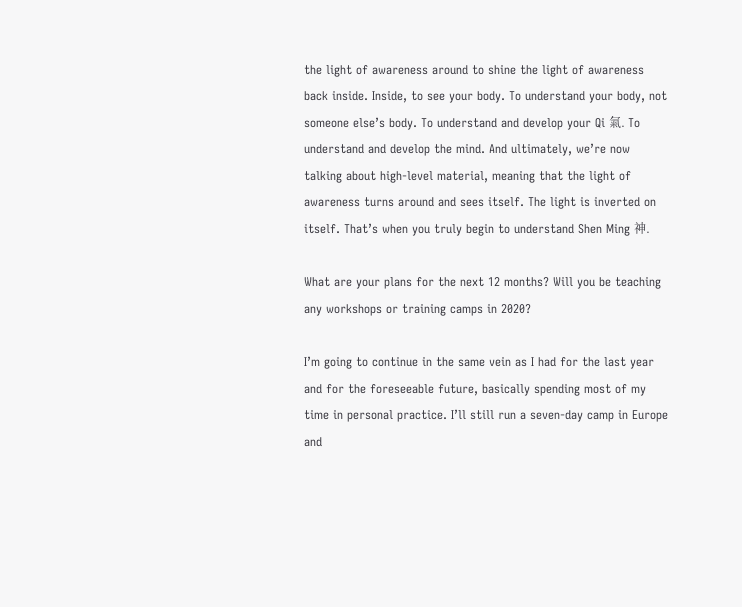the light of awareness around to shine the light of awareness back inside. Inside, to see your body. To understand your body, not someone else’s body. To understand and develop your Qi 氣. To understand and develop the mind. And ultimately, we’re now talking about high-level material, meaning that the light of awareness turns around and sees itself. The light is inverted on itself. That’s when you truly begin to understand Shen Ming 神.

What are your plans for the next 12 months? Will you be teaching any workshops or training camps in 2020?

I’m going to continue in the same vein as I had for the last year and for the foreseeable future, basically spending most of my time in personal practice. I’ll still run a seven-day camp in Europe and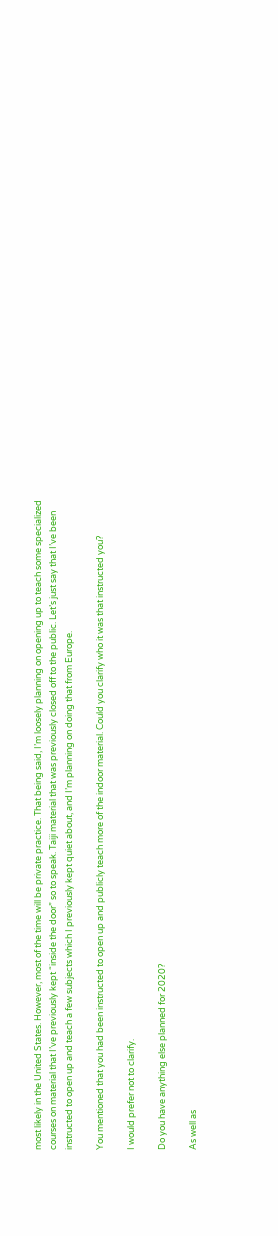most likely in the United States. However, most of the time will be private practice. That being said, I’m loosely planning on opening up to teach some specialized courses on material that I’ve previously kept “inside the door” so to speak. Taiji material that was previously closed off to the public. Let’s just say that I’ve been instructed to open up and teach a few subjects which I previously kept quiet about, and I’m planning on doing that from Europe.

You mentioned that you had been instructed to open up and publicly teach more of the indoor material. Could you clarify who it was that instructed you?

I would prefer not to clarify.

Do you have anything else planned for 2020?

As well as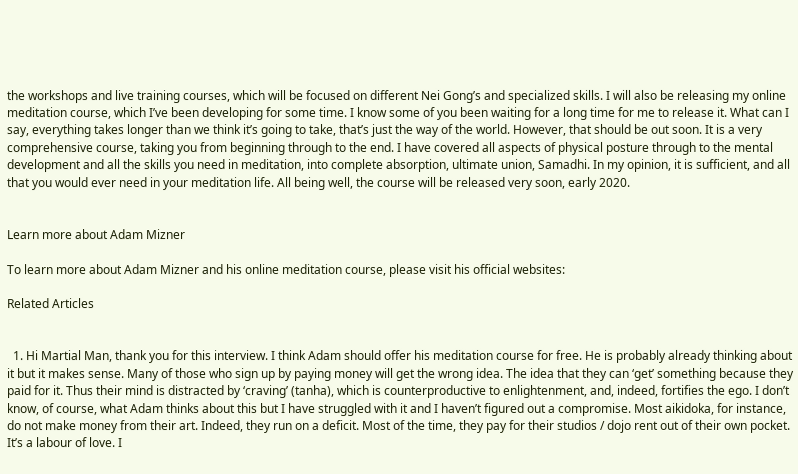the workshops and live training courses, which will be focused on different Nei Gong’s and specialized skills. I will also be releasing my online meditation course, which I’ve been developing for some time. I know some of you been waiting for a long time for me to release it. What can I say, everything takes longer than we think it’s going to take, that’s just the way of the world. However, that should be out soon. It is a very comprehensive course, taking you from beginning through to the end. I have covered all aspects of physical posture through to the mental development and all the skills you need in meditation, into complete absorption, ultimate union, Samadhi. In my opinion, it is sufficient, and all that you would ever need in your meditation life. All being well, the course will be released very soon, early 2020.


Learn more about Adam Mizner

To learn more about Adam Mizner and his online meditation course, please visit his official websites:

Related Articles


  1. Hi Martial Man, thank you for this interview. I think Adam should offer his meditation course for free. He is probably already thinking about it but it makes sense. Many of those who sign up by paying money will get the wrong idea. The idea that they can ‘get’ something because they paid for it. Thus their mind is distracted by ‘craving’ (tanha), which is counterproductive to enlightenment, and, indeed, fortifies the ego. I don’t know, of course, what Adam thinks about this but I have struggled with it and I haven’t figured out a compromise. Most aikidoka, for instance, do not make money from their art. Indeed, they run on a deficit. Most of the time, they pay for their studios / dojo rent out of their own pocket. It’s a labour of love. I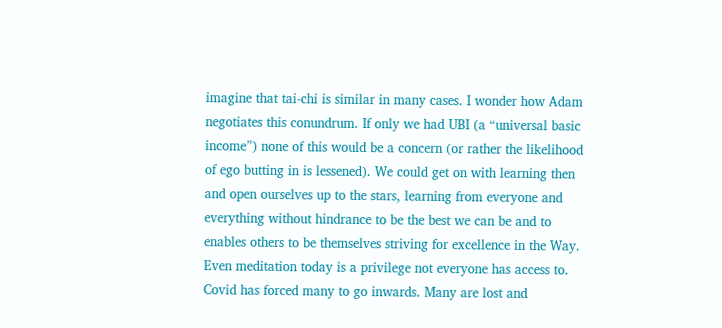imagine that tai-chi is similar in many cases. I wonder how Adam negotiates this conundrum. If only we had UBI (a “universal basic income”) none of this would be a concern (or rather the likelihood of ego butting in is lessened). We could get on with learning then and open ourselves up to the stars, learning from everyone and everything without hindrance to be the best we can be and to enables others to be themselves striving for excellence in the Way. Even meditation today is a privilege not everyone has access to. Covid has forced many to go inwards. Many are lost and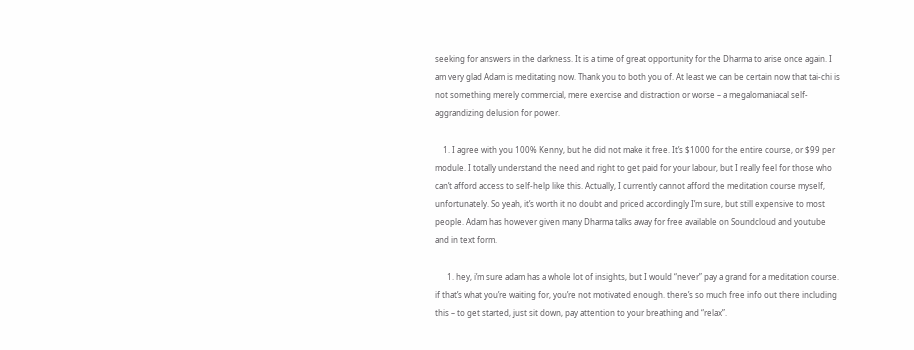seeking for answers in the darkness. It is a time of great opportunity for the Dharma to arise once again. I am very glad Adam is meditating now. Thank you to both you of. At least we can be certain now that tai-chi is not something merely commercial, mere exercise and distraction or worse – a megalomaniacal self-aggrandizing delusion for power.

    1. I agree with you 100% Kenny, but he did not make it free. It’s $1000 for the entire course, or $99 per module. I totally understand the need and right to get paid for your labour, but I really feel for those who can’t afford access to self-help like this. Actually, I currently cannot afford the meditation course myself, unfortunately. So yeah, it’s worth it no doubt and priced accordingly I’m sure, but still expensive to most people. Adam has however given many Dharma talks away for free available on Soundcloud and youtube and in text form.

      1. hey, i’m sure adam has a whole lot of insights, but I would “never” pay a grand for a meditation course. if that’s what you’re waiting for, you’re not motivated enough. there’s so much free info out there including this – to get started, just sit down, pay attention to your breathing and “relax”.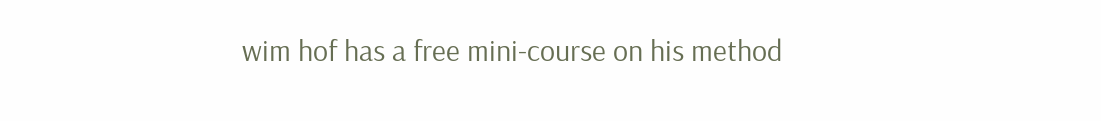wim hof has a free mini-course on his method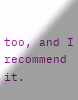too, and I recommend it.